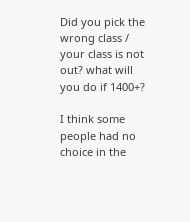Did you pick the wrong class / your class is not out? what will you do if 1400+?

I think some people had no choice in the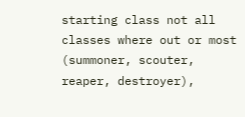starting class not all classes where out or most (summoner, scouter, reaper, destroyer),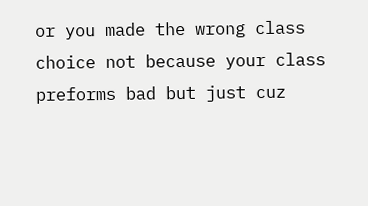or you made the wrong class choice not because your class preforms bad but just cuz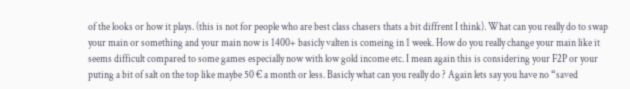of the looks or how it plays. (this is not for people who are best class chasers thats a bit diffrent I think). What can you really do to swap your main or something and your main now is 1400+ basicly valten is comeing in 1 week. How do you really change your main like it seems difficult compared to some games especially now with low gold income etc. I mean again this is considering your F2P or your puting a bit of salt on the top like maybe 50 € a month or less. Basicly what can you really do ? Again lets say you have no “saved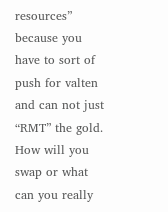resources” because you have to sort of push for valten and can not just “RMT” the gold. How will you swap or what can you really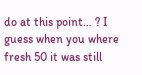do at this point… ? I guess when you where fresh 50 it was still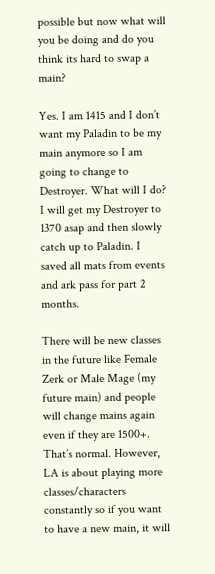possible but now what will you be doing and do you think its hard to swap a main?

Yes. I am 1415 and I don’t want my Paladin to be my main anymore so I am going to change to Destroyer. What will I do? I will get my Destroyer to 1370 asap and then slowly catch up to Paladin. I saved all mats from events and ark pass for part 2 months.

There will be new classes in the future like Female Zerk or Male Mage (my future main) and people will change mains again even if they are 1500+. That’s normal. However, LA is about playing more classes/characters constantly so if you want to have a new main, it will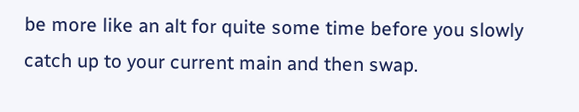be more like an alt for quite some time before you slowly catch up to your current main and then swap.